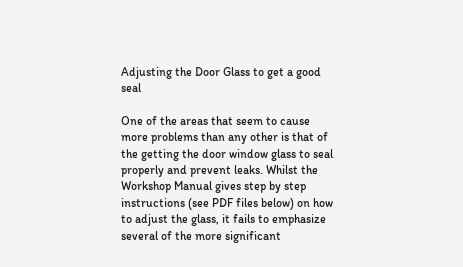Adjusting the Door Glass to get a good seal

One of the areas that seem to cause more problems than any other is that of the getting the door window glass to seal properly and prevent leaks. Whilst the Workshop Manual gives step by step instructions (see PDF files below) on how to adjust the glass, it fails to emphasize several of the more significant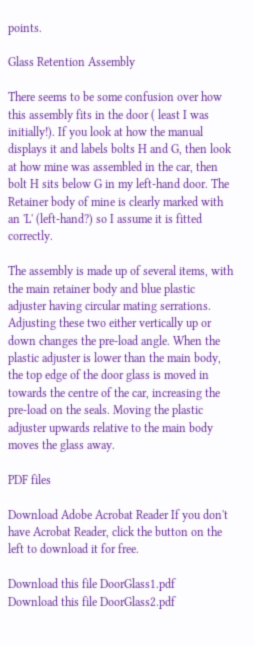points.

Glass Retention Assembly

There seems to be some confusion over how this assembly fits in the door ( least I was initially!). If you look at how the manual displays it and labels bolts H and G, then look at how mine was assembled in the car, then bolt H sits below G in my left-hand door. The Retainer body of mine is clearly marked with an 'L' (left-hand?) so I assume it is fitted correctly.

The assembly is made up of several items, with the main retainer body and blue plastic adjuster having circular mating serrations. Adjusting these two either vertically up or down changes the pre-load angle. When the plastic adjuster is lower than the main body, the top edge of the door glass is moved in towards the centre of the car, increasing the pre-load on the seals. Moving the plastic adjuster upwards relative to the main body moves the glass away.

PDF files

Download Adobe Acrobat Reader If you don't have Acrobat Reader, click the button on the left to download it for free.

Download this file DoorGlass1.pdf
Download this file DoorGlass2.pdf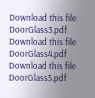Download this file DoorGlass3.pdf
Download this file DoorGlass4.pdf
Download this file DoorGlass5.pdf